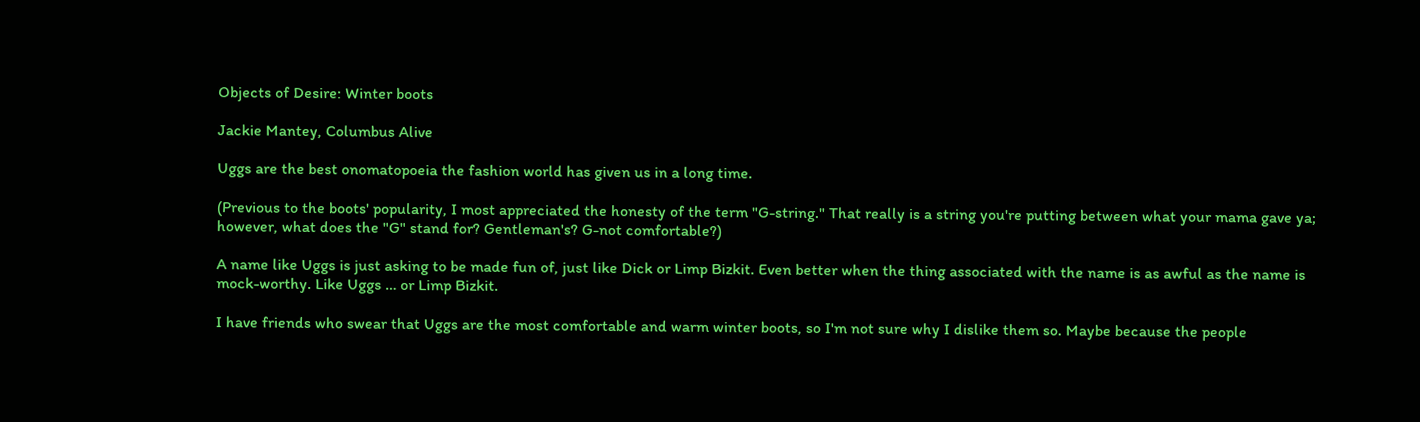Objects of Desire: Winter boots

Jackie Mantey, Columbus Alive

Uggs are the best onomatopoeia the fashion world has given us in a long time.

(Previous to the boots' popularity, I most appreciated the honesty of the term "G-string." That really is a string you're putting between what your mama gave ya; however, what does the "G" stand for? Gentleman's? G-not comfortable?)

A name like Uggs is just asking to be made fun of, just like Dick or Limp Bizkit. Even better when the thing associated with the name is as awful as the name is mock-worthy. Like Uggs … or Limp Bizkit.

I have friends who swear that Uggs are the most comfortable and warm winter boots, so I'm not sure why I dislike them so. Maybe because the people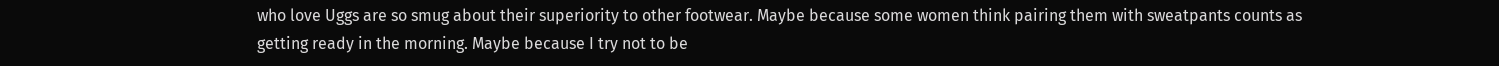who love Uggs are so smug about their superiority to other footwear. Maybe because some women think pairing them with sweatpants counts as getting ready in the morning. Maybe because I try not to be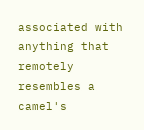associated with anything that remotely resembles a camel's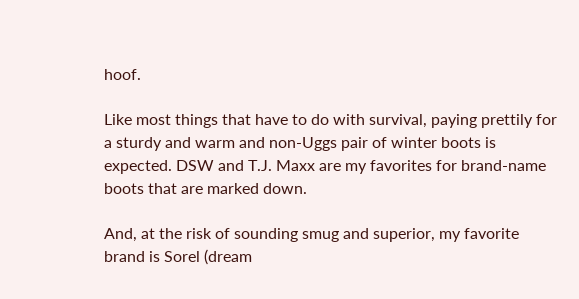hoof.

Like most things that have to do with survival, paying prettily for a sturdy and warm and non-Uggs pair of winter boots is expected. DSW and T.J. Maxx are my favorites for brand-name boots that are marked down.

And, at the risk of sounding smug and superior, my favorite brand is Sorel (dream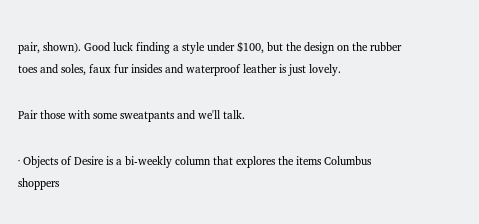pair, shown). Good luck finding a style under $100, but the design on the rubber toes and soles, faux fur insides and waterproof leather is just lovely.

Pair those with some sweatpants and we'll talk.

· Objects of Desire is a bi-weekly column that explores the items Columbus shoppers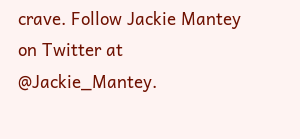crave. Follow Jackie Mantey on Twitter at @Jackie_Mantey.